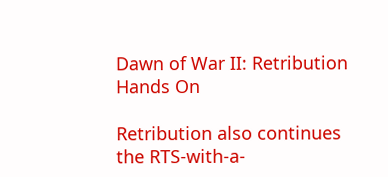Dawn of War II: Retribution Hands On

Retribution also continues the RTS-with-a-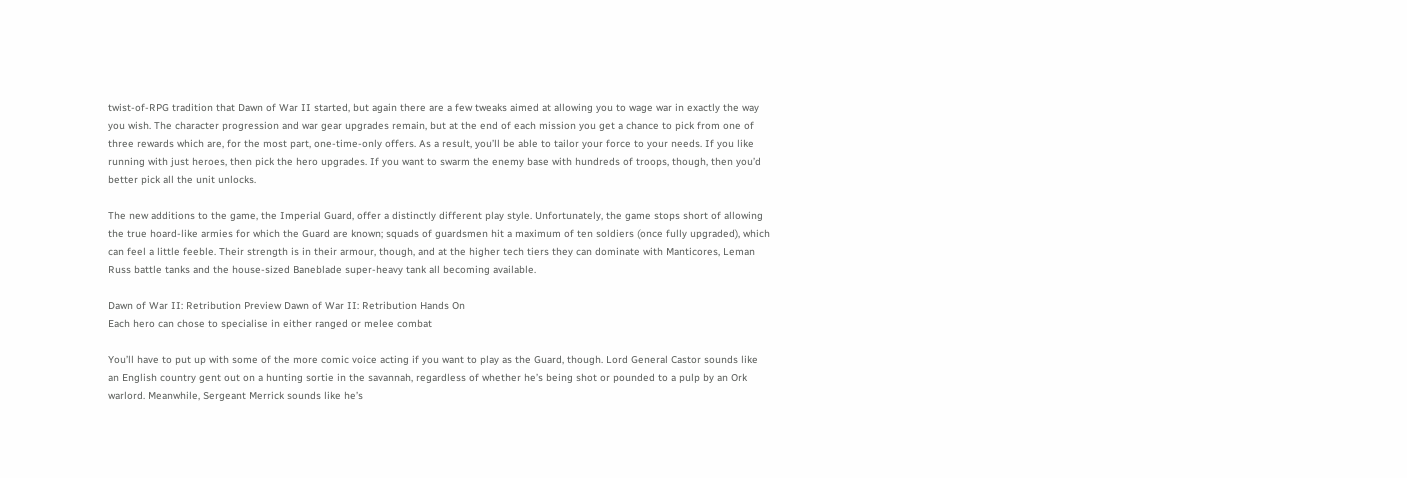twist-of-RPG tradition that Dawn of War II started, but again there are a few tweaks aimed at allowing you to wage war in exactly the way you wish. The character progression and war gear upgrades remain, but at the end of each mission you get a chance to pick from one of three rewards which are, for the most part, one-time-only offers. As a result, you’ll be able to tailor your force to your needs. If you like running with just heroes, then pick the hero upgrades. If you want to swarm the enemy base with hundreds of troops, though, then you’d better pick all the unit unlocks.

The new additions to the game, the Imperial Guard, offer a distinctly different play style. Unfortunately, the game stops short of allowing the true hoard-like armies for which the Guard are known; squads of guardsmen hit a maximum of ten soldiers (once fully upgraded), which can feel a little feeble. Their strength is in their armour, though, and at the higher tech tiers they can dominate with Manticores, Leman Russ battle tanks and the house-sized Baneblade super-heavy tank all becoming available.

Dawn of War II: Retribution Preview Dawn of War II: Retribution Hands On
Each hero can chose to specialise in either ranged or melee combat

You’ll have to put up with some of the more comic voice acting if you want to play as the Guard, though. Lord General Castor sounds like an English country gent out on a hunting sortie in the savannah, regardless of whether he’s being shot or pounded to a pulp by an Ork warlord. Meanwhile, Sergeant Merrick sounds like he’s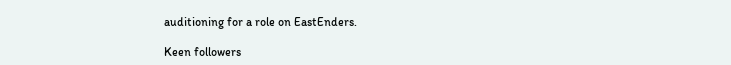auditioning for a role on EastEnders.

Keen followers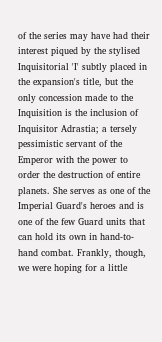of the series may have had their interest piqued by the stylised Inquisitorial 'I' subtly placed in the expansion's title, but the only concession made to the Inquisition is the inclusion of Inquisitor Adrastia; a tersely pessimistic servant of the Emperor with the power to order the destruction of entire planets. She serves as one of the Imperial Guard's heroes and is one of the few Guard units that can hold its own in hand-to-hand combat. Frankly, though, we were hoping for a little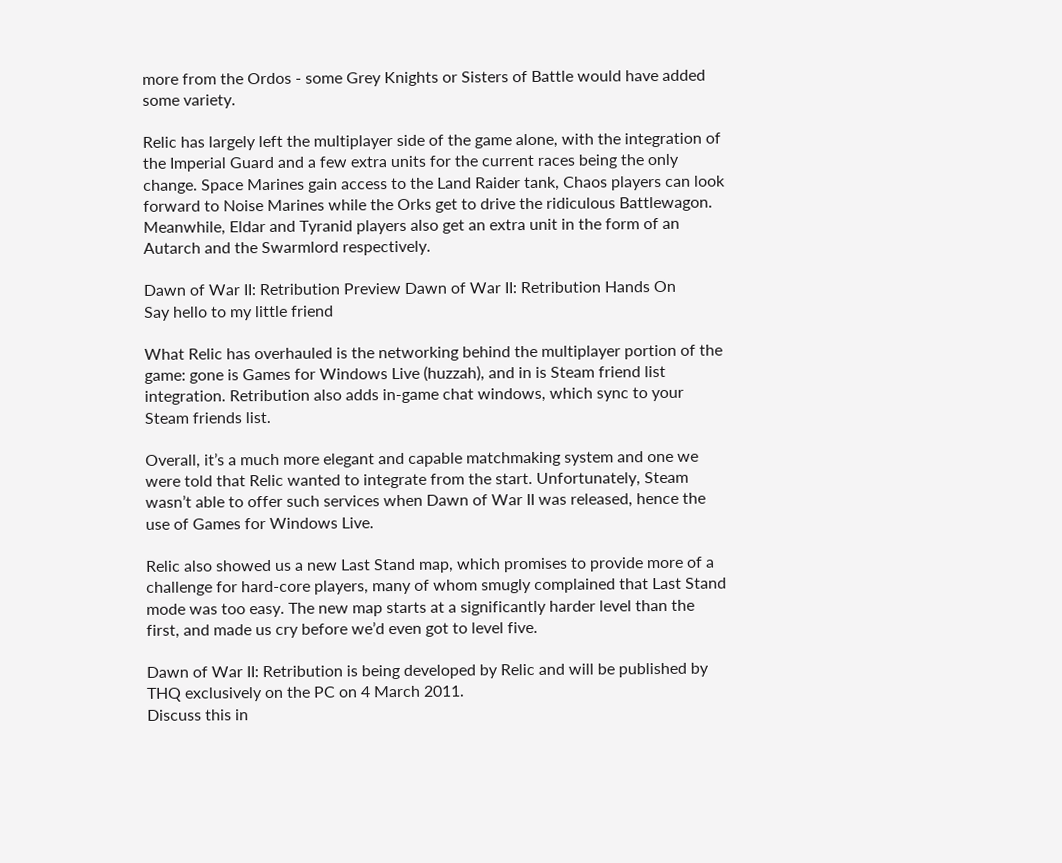more from the Ordos - some Grey Knights or Sisters of Battle would have added some variety.

Relic has largely left the multiplayer side of the game alone, with the integration of the Imperial Guard and a few extra units for the current races being the only change. Space Marines gain access to the Land Raider tank, Chaos players can look forward to Noise Marines while the Orks get to drive the ridiculous Battlewagon. Meanwhile, Eldar and Tyranid players also get an extra unit in the form of an Autarch and the Swarmlord respectively.

Dawn of War II: Retribution Preview Dawn of War II: Retribution Hands On
Say hello to my little friend

What Relic has overhauled is the networking behind the multiplayer portion of the game: gone is Games for Windows Live (huzzah), and in is Steam friend list integration. Retribution also adds in-game chat windows, which sync to your Steam friends list.

Overall, it’s a much more elegant and capable matchmaking system and one we were told that Relic wanted to integrate from the start. Unfortunately, Steam wasn’t able to offer such services when Dawn of War II was released, hence the use of Games for Windows Live.

Relic also showed us a new Last Stand map, which promises to provide more of a challenge for hard-core players, many of whom smugly complained that Last Stand mode was too easy. The new map starts at a significantly harder level than the first, and made us cry before we’d even got to level five.

Dawn of War II: Retribution is being developed by Relic and will be published by THQ exclusively on the PC on 4 March 2011.
Discuss this in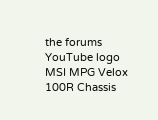the forums
YouTube logo
MSI MPG Velox 100R Chassis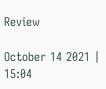Review

October 14 2021 | 15:04